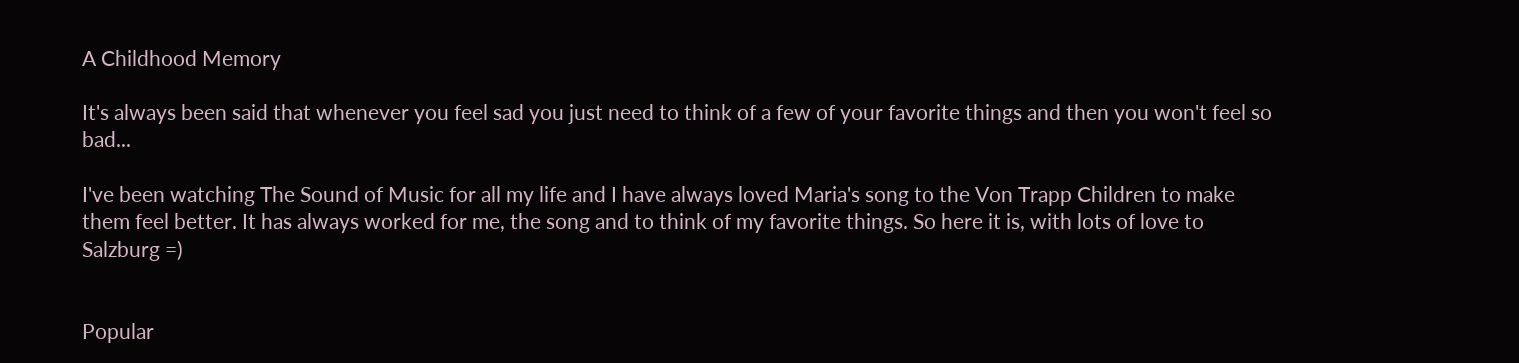A Childhood Memory

It's always been said that whenever you feel sad you just need to think of a few of your favorite things and then you won't feel so bad...

I've been watching The Sound of Music for all my life and I have always loved Maria's song to the Von Trapp Children to make them feel better. It has always worked for me, the song and to think of my favorite things. So here it is, with lots of love to Salzburg =)


Popular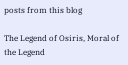posts from this blog

The Legend of Osiris, Moral of the Legend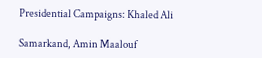Presidential Campaigns: Khaled Ali

Samarkand, Amin Maalouf